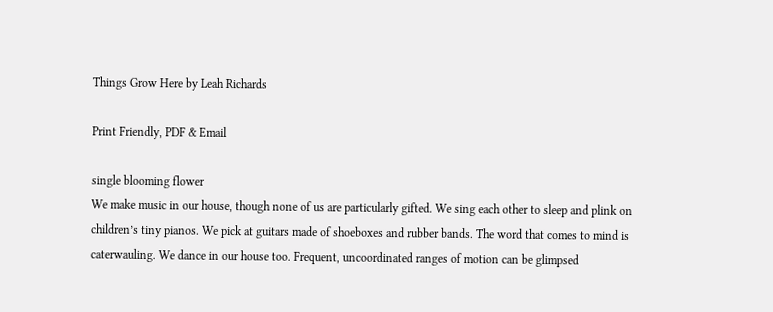Things Grow Here by Leah Richards

Print Friendly, PDF & Email

single blooming flower
We make music in our house, though none of us are particularly gifted. We sing each other to sleep and plink on children’s tiny pianos. We pick at guitars made of shoeboxes and rubber bands. The word that comes to mind is caterwauling. We dance in our house too. Frequent, uncoordinated ranges of motion can be glimpsed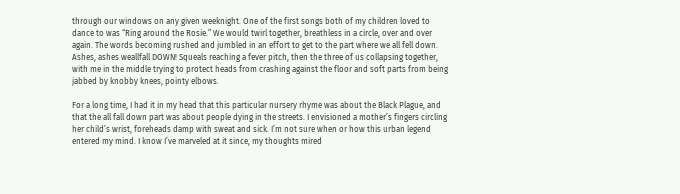through our windows on any given weeknight. One of the first songs both of my children loved to dance to was “Ring around the Rosie.” We would twirl together, breathless in a circle, over and over again. The words becoming rushed and jumbled in an effort to get to the part where we all fell down. Ashes, ashes weallfall DOWN! Squeals reaching a fever pitch, then the three of us collapsing together, with me in the middle trying to protect heads from crashing against the floor and soft parts from being jabbed by knobby knees, pointy elbows.

For a long time, I had it in my head that this particular nursery rhyme was about the Black Plague, and that the all fall down part was about people dying in the streets. I envisioned a mother’s fingers circling her child’s wrist, foreheads damp with sweat and sick. I’m not sure when or how this urban legend entered my mind. I know I’ve marveled at it since, my thoughts mired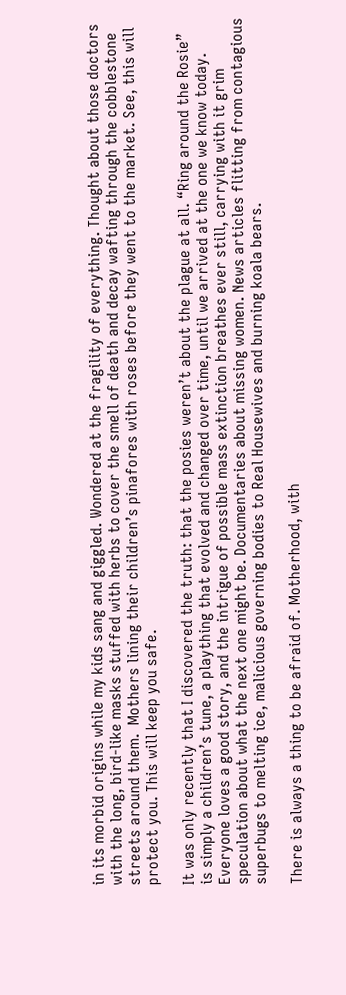in its morbid origins while my kids sang and giggled. Wondered at the fragility of everything. Thought about those doctors with the long, bird-like masks stuffed with herbs to cover the smell of death and decay wafting through the cobblestone streets around them.  Mothers lining their children’s pinafores with roses before they went to the market. See, this will protect you. This will keep you safe.

It was only recently that I discovered the truth: that the posies weren’t about the plague at all. “Ring around the Rosie” is simply a children’s tune, a plaything that evolved and changed over time, until we arrived at the one we know today. Everyone loves a good story, and the intrigue of possible mass extinction breathes ever still, carrying with it grim speculation about what the next one might be. Documentaries about missing women. News articles flitting from contagious superbugs to melting ice, malicious governing bodies to Real Housewives and burning koala bears.

There is always a thing to be afraid of. Motherhood, with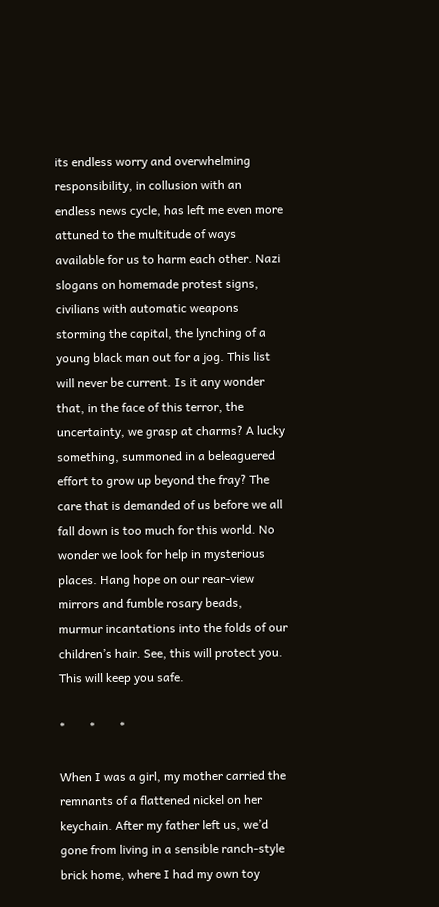its endless worry and overwhelming responsibility, in collusion with an endless news cycle, has left me even more attuned to the multitude of ways available for us to harm each other. Nazi slogans on homemade protest signs, civilians with automatic weapons storming the capital, the lynching of a young black man out for a jog. This list will never be current. Is it any wonder that, in the face of this terror, the uncertainty, we grasp at charms? A lucky something, summoned in a beleaguered effort to grow up beyond the fray? The care that is demanded of us before we all fall down is too much for this world. No wonder we look for help in mysterious places. Hang hope on our rear-view mirrors and fumble rosary beads, murmur incantations into the folds of our children’s hair. See, this will protect you. This will keep you safe.

*        *        *

When I was a girl, my mother carried the remnants of a flattened nickel on her keychain. After my father left us, we’d gone from living in a sensible ranch-style brick home, where I had my own toy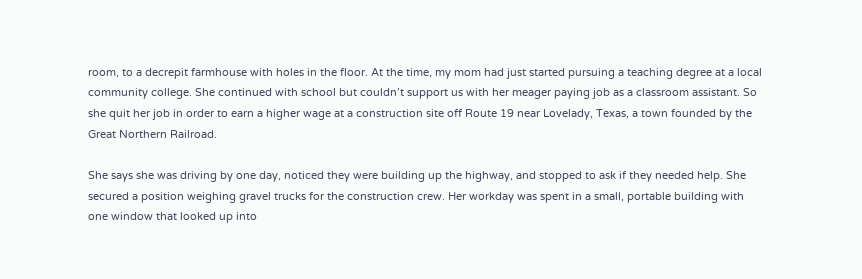room, to a decrepit farmhouse with holes in the floor. At the time, my mom had just started pursuing a teaching degree at a local community college. She continued with school but couldn’t support us with her meager paying job as a classroom assistant. So she quit her job in order to earn a higher wage at a construction site off Route 19 near Lovelady, Texas, a town founded by the Great Northern Railroad.

She says she was driving by one day, noticed they were building up the highway, and stopped to ask if they needed help. She secured a position weighing gravel trucks for the construction crew. Her workday was spent in a small, portable building with one window that looked up into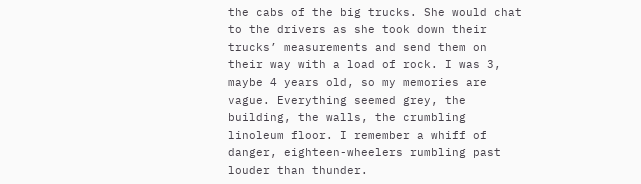the cabs of the big trucks. She would chat to the drivers as she took down their trucks’ measurements and send them on their way with a load of rock. I was 3, maybe 4 years old, so my memories are vague. Everything seemed grey, the building, the walls, the crumbling linoleum floor. I remember a whiff of danger, eighteen-wheelers rumbling past louder than thunder.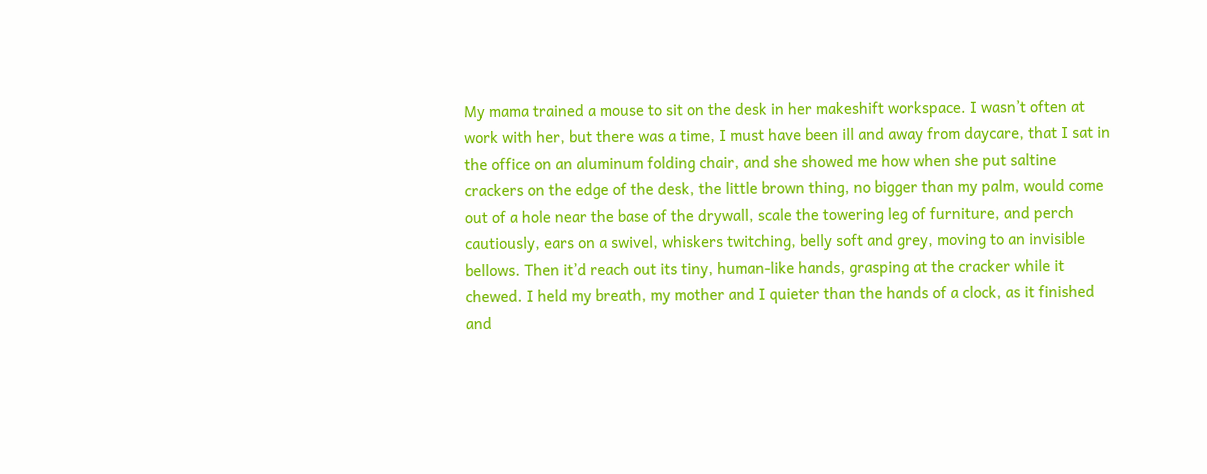My mama trained a mouse to sit on the desk in her makeshift workspace. I wasn’t often at work with her, but there was a time, I must have been ill and away from daycare, that I sat in the office on an aluminum folding chair, and she showed me how when she put saltine crackers on the edge of the desk, the little brown thing, no bigger than my palm, would come out of a hole near the base of the drywall, scale the towering leg of furniture, and perch cautiously, ears on a swivel, whiskers twitching, belly soft and grey, moving to an invisible bellows. Then it’d reach out its tiny, human-like hands, grasping at the cracker while it chewed. I held my breath, my mother and I quieter than the hands of a clock, as it finished and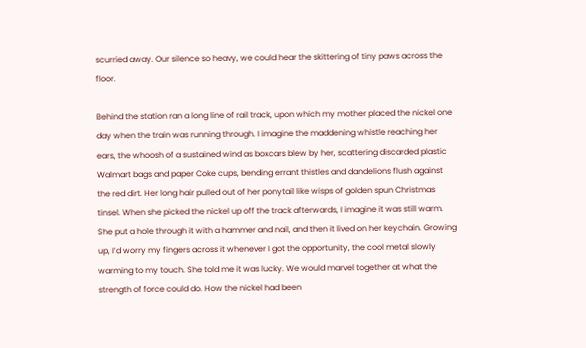scurried away. Our silence so heavy, we could hear the skittering of tiny paws across the floor.

Behind the station ran a long line of rail track, upon which my mother placed the nickel one day when the train was running through. I imagine the maddening whistle reaching her ears, the whoosh of a sustained wind as boxcars blew by her, scattering discarded plastic Walmart bags and paper Coke cups, bending errant thistles and dandelions flush against the red dirt. Her long hair pulled out of her ponytail like wisps of golden spun Christmas tinsel. When she picked the nickel up off the track afterwards, I imagine it was still warm. She put a hole through it with a hammer and nail, and then it lived on her keychain. Growing up, I’d worry my fingers across it whenever I got the opportunity, the cool metal slowly warming to my touch. She told me it was lucky. We would marvel together at what the strength of force could do. How the nickel had been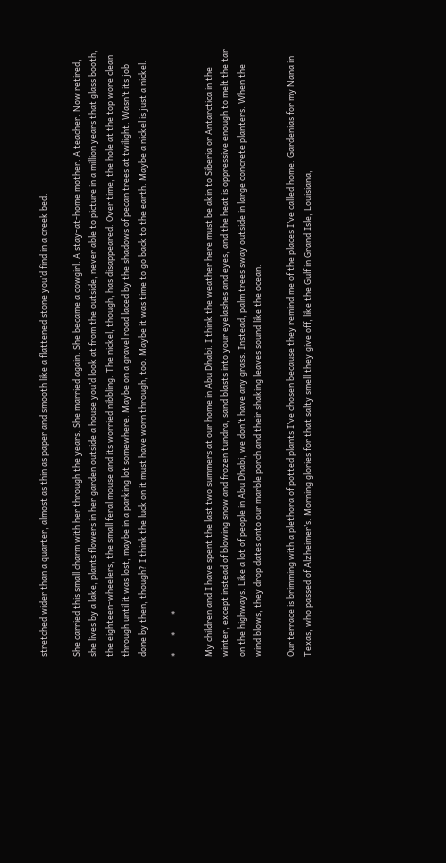stretched wider than a quarter, almost as thin as paper and smooth like a flattened stone you’d find in a creek bed.

She carried this small charm with her through the years. She married again. She became a cowgirl. A stay-at-home mother. A teacher. Now retired, she lives by a lake, plants flowers in her garden outside a house you’d look at from the outside, never able to picture in a million years that glass booth, the eighteen-wheelers, the small feral mouse and its worried nibbling. The nickel, though, has disappeared. Over time, the hole at the top wore clean through until it was lost, maybe in a parking lot somewhere. Maybe on a gravel road laced by the shadows of pecan trees at twilight. Wasn’t its job done by then, though? I think the luck on it must have worn through, too. Maybe it was time to go back to the earth. Maybe a nickel is just a nickel.

*        *        *

My children and I have spent the last two summers at our home in Abu Dhabi. I think the weather here must be akin to Siberia or Antarctica in the winter, except instead of blowing snow and frozen tundra, sand blasts into your eyelashes and eyes, and the heat is oppressive enough to melt the tar on the highways. Like a lot of people in Abu Dhabi, we don’t have any grass. Instead, palm trees sway outside in large concrete planters. When the wind blows, they drop dates onto our marble porch and their shaking leaves sound like the ocean.

Our terrace is brimming with a plethora of potted plants I’ve chosen because they remind me of the places I’ve called home. Gardenias for my Nana in Texas, who passed of Alzheimer’s. Morning glories for that salty smell they give off, like the Gulf in Grand Isle, Louisiana,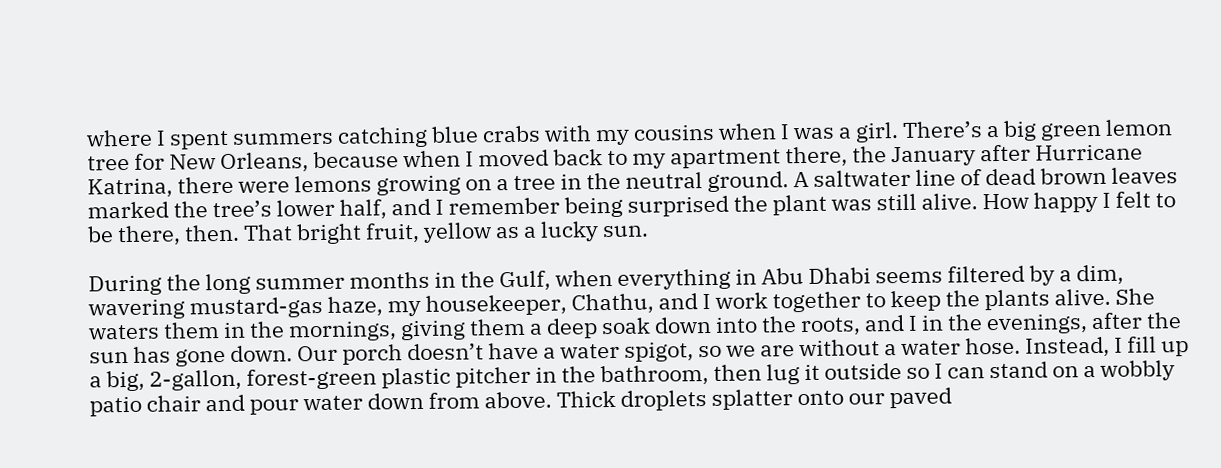where I spent summers catching blue crabs with my cousins when I was a girl. There’s a big green lemon tree for New Orleans, because when I moved back to my apartment there, the January after Hurricane Katrina, there were lemons growing on a tree in the neutral ground. A saltwater line of dead brown leaves marked the tree’s lower half, and I remember being surprised the plant was still alive. How happy I felt to be there, then. That bright fruit, yellow as a lucky sun.

During the long summer months in the Gulf, when everything in Abu Dhabi seems filtered by a dim, wavering mustard-gas haze, my housekeeper, Chathu, and I work together to keep the plants alive. She waters them in the mornings, giving them a deep soak down into the roots, and I in the evenings, after the sun has gone down. Our porch doesn’t have a water spigot, so we are without a water hose. Instead, I fill up a big, 2-gallon, forest-green plastic pitcher in the bathroom, then lug it outside so I can stand on a wobbly patio chair and pour water down from above. Thick droplets splatter onto our paved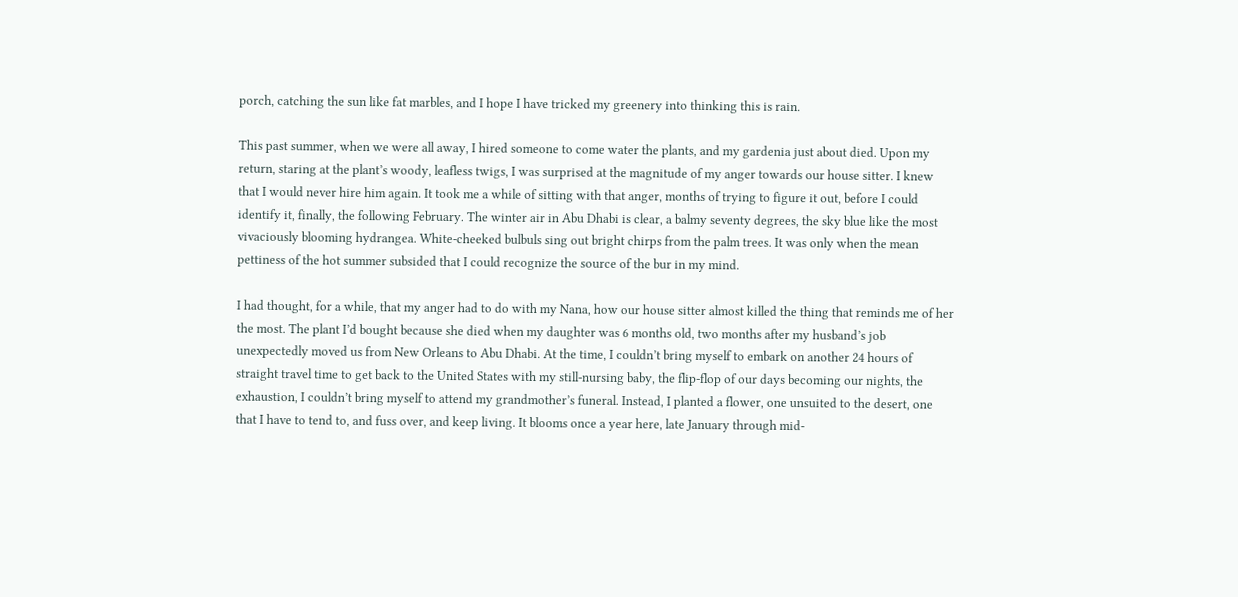porch, catching the sun like fat marbles, and I hope I have tricked my greenery into thinking this is rain.

This past summer, when we were all away, I hired someone to come water the plants, and my gardenia just about died. Upon my return, staring at the plant’s woody, leafless twigs, I was surprised at the magnitude of my anger towards our house sitter. I knew that I would never hire him again. It took me a while of sitting with that anger, months of trying to figure it out, before I could identify it, finally, the following February. The winter air in Abu Dhabi is clear, a balmy seventy degrees, the sky blue like the most vivaciously blooming hydrangea. White-cheeked bulbuls sing out bright chirps from the palm trees. It was only when the mean pettiness of the hot summer subsided that I could recognize the source of the bur in my mind.

I had thought, for a while, that my anger had to do with my Nana, how our house sitter almost killed the thing that reminds me of her the most. The plant I’d bought because she died when my daughter was 6 months old, two months after my husband’s job unexpectedly moved us from New Orleans to Abu Dhabi. At the time, I couldn’t bring myself to embark on another 24 hours of straight travel time to get back to the United States with my still-nursing baby, the flip-flop of our days becoming our nights, the exhaustion, I couldn’t bring myself to attend my grandmother’s funeral. Instead, I planted a flower, one unsuited to the desert, one that I have to tend to, and fuss over, and keep living. It blooms once a year here, late January through mid-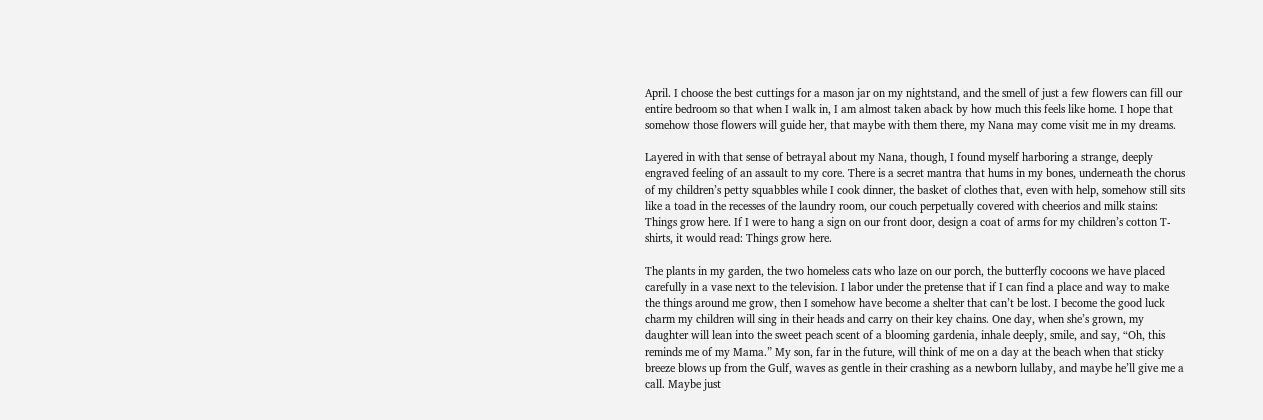April. I choose the best cuttings for a mason jar on my nightstand, and the smell of just a few flowers can fill our entire bedroom so that when I walk in, I am almost taken aback by how much this feels like home. I hope that somehow those flowers will guide her, that maybe with them there, my Nana may come visit me in my dreams.

Layered in with that sense of betrayal about my Nana, though, I found myself harboring a strange, deeply engraved feeling of an assault to my core. There is a secret mantra that hums in my bones, underneath the chorus of my children’s petty squabbles while I cook dinner, the basket of clothes that, even with help, somehow still sits like a toad in the recesses of the laundry room, our couch perpetually covered with cheerios and milk stains: Things grow here. If I were to hang a sign on our front door, design a coat of arms for my children’s cotton T-shirts, it would read: Things grow here.

The plants in my garden, the two homeless cats who laze on our porch, the butterfly cocoons we have placed carefully in a vase next to the television. I labor under the pretense that if I can find a place and way to make the things around me grow, then I somehow have become a shelter that can’t be lost. I become the good luck charm my children will sing in their heads and carry on their key chains. One day, when she’s grown, my daughter will lean into the sweet peach scent of a blooming gardenia, inhale deeply, smile, and say, “Oh, this reminds me of my Mama.” My son, far in the future, will think of me on a day at the beach when that sticky breeze blows up from the Gulf, waves as gentle in their crashing as a newborn lullaby, and maybe he’ll give me a call. Maybe just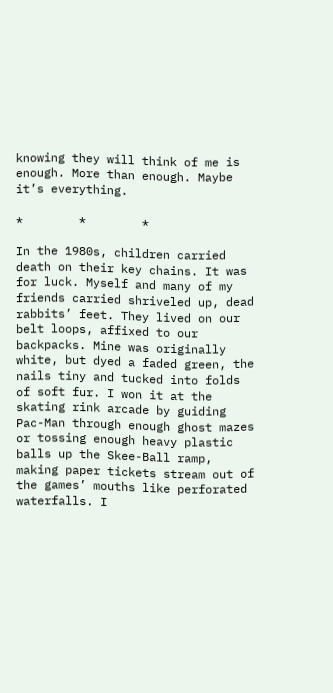knowing they will think of me is enough. More than enough. Maybe it’s everything.

*        *        *

In the 1980s, children carried death on their key chains. It was for luck. Myself and many of my friends carried shriveled up, dead rabbits’ feet. They lived on our belt loops, affixed to our backpacks. Mine was originally white, but dyed a faded green, the nails tiny and tucked into folds of soft fur. I won it at the skating rink arcade by guiding Pac-Man through enough ghost mazes or tossing enough heavy plastic balls up the Skee-Ball ramp, making paper tickets stream out of the games’ mouths like perforated waterfalls. I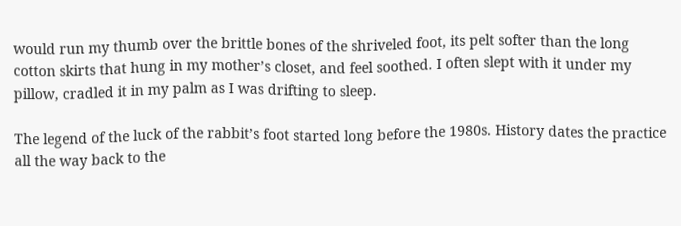would run my thumb over the brittle bones of the shriveled foot, its pelt softer than the long cotton skirts that hung in my mother’s closet, and feel soothed. I often slept with it under my pillow, cradled it in my palm as I was drifting to sleep.

The legend of the luck of the rabbit’s foot started long before the 1980s. History dates the practice all the way back to the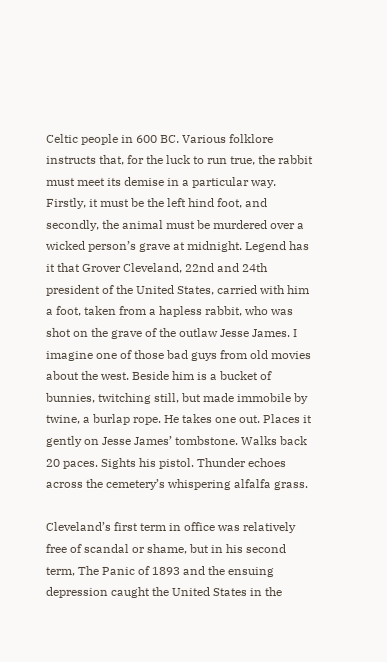Celtic people in 600 BC. Various folklore instructs that, for the luck to run true, the rabbit must meet its demise in a particular way. Firstly, it must be the left hind foot, and secondly, the animal must be murdered over a wicked person’s grave at midnight. Legend has it that Grover Cleveland, 22nd and 24th president of the United States, carried with him a foot, taken from a hapless rabbit, who was shot on the grave of the outlaw Jesse James. I imagine one of those bad guys from old movies about the west. Beside him is a bucket of bunnies, twitching still, but made immobile by twine, a burlap rope. He takes one out. Places it gently on Jesse James’ tombstone. Walks back 20 paces. Sights his pistol. Thunder echoes across the cemetery’s whispering alfalfa grass.

Cleveland’s first term in office was relatively free of scandal or shame, but in his second term, The Panic of 1893 and the ensuing depression caught the United States in the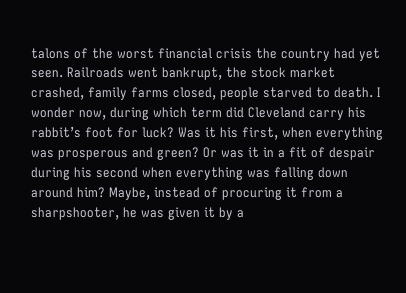talons of the worst financial crisis the country had yet seen. Railroads went bankrupt, the stock market crashed, family farms closed, people starved to death. I wonder now, during which term did Cleveland carry his rabbit’s foot for luck? Was it his first, when everything was prosperous and green? Or was it in a fit of despair during his second when everything was falling down around him? Maybe, instead of procuring it from a sharpshooter, he was given it by a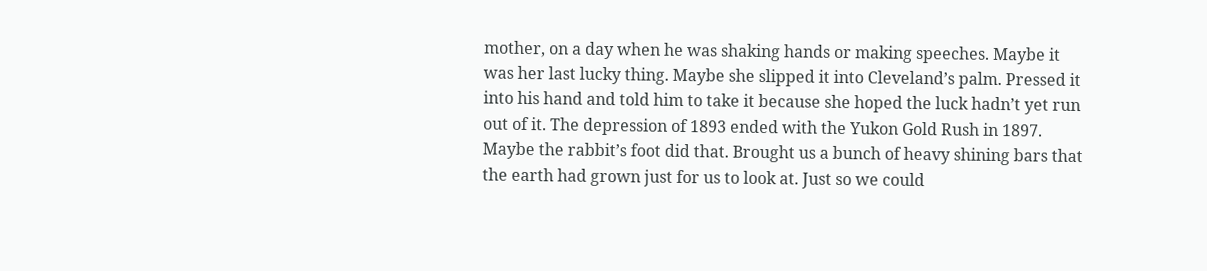mother, on a day when he was shaking hands or making speeches. Maybe it was her last lucky thing. Maybe she slipped it into Cleveland’s palm. Pressed it into his hand and told him to take it because she hoped the luck hadn’t yet run out of it. The depression of 1893 ended with the Yukon Gold Rush in 1897. Maybe the rabbit’s foot did that. Brought us a bunch of heavy shining bars that the earth had grown just for us to look at. Just so we could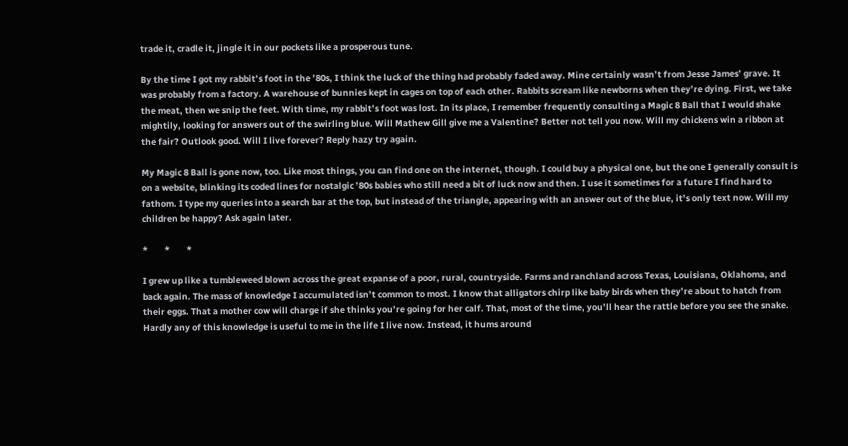trade it, cradle it, jingle it in our pockets like a prosperous tune.

By the time I got my rabbit’s foot in the ’80s, I think the luck of the thing had probably faded away. Mine certainly wasn’t from Jesse James’ grave. It was probably from a factory. A warehouse of bunnies kept in cages on top of each other. Rabbits scream like newborns when they’re dying. First, we take the meat, then we snip the feet. With time, my rabbit’s foot was lost. In its place, I remember frequently consulting a Magic 8 Ball that I would shake mightily, looking for answers out of the swirling blue. Will Mathew Gill give me a Valentine? Better not tell you now. Will my chickens win a ribbon at the fair? Outlook good. Will I live forever? Reply hazy try again.

My Magic 8 Ball is gone now, too. Like most things, you can find one on the internet, though. I could buy a physical one, but the one I generally consult is on a website, blinking its coded lines for nostalgic ’80s babies who still need a bit of luck now and then. I use it sometimes for a future I find hard to fathom. I type my queries into a search bar at the top, but instead of the triangle, appearing with an answer out of the blue, it’s only text now. Will my children be happy? Ask again later.

*        *        *

I grew up like a tumbleweed blown across the great expanse of a poor, rural, countryside. Farms and ranchland across Texas, Louisiana, Oklahoma, and back again. The mass of knowledge I accumulated isn’t common to most. I know that alligators chirp like baby birds when they’re about to hatch from their eggs. That a mother cow will charge if she thinks you’re going for her calf. That, most of the time, you’ll hear the rattle before you see the snake. Hardly any of this knowledge is useful to me in the life I live now. Instead, it hums around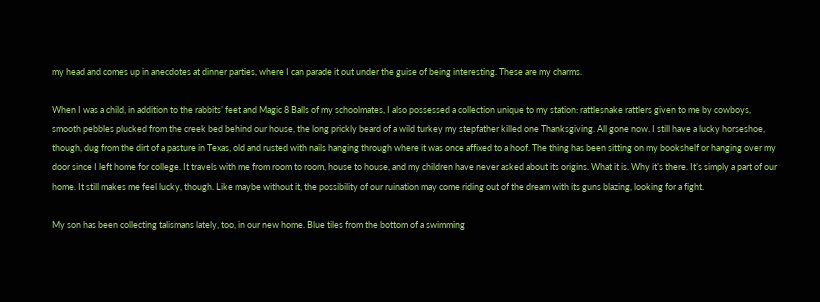my head and comes up in anecdotes at dinner parties, where I can parade it out under the guise of being interesting. These are my charms.

When I was a child, in addition to the rabbits’ feet and Magic 8 Balls of my schoolmates, I also possessed a collection unique to my station: rattlesnake rattlers given to me by cowboys, smooth pebbles plucked from the creek bed behind our house, the long prickly beard of a wild turkey my stepfather killed one Thanksgiving. All gone now. I still have a lucky horseshoe, though, dug from the dirt of a pasture in Texas, old and rusted with nails hanging through where it was once affixed to a hoof. The thing has been sitting on my bookshelf or hanging over my door since I left home for college. It travels with me from room to room, house to house, and my children have never asked about its origins. What it is. Why it’s there. It’s simply a part of our home. It still makes me feel lucky, though. Like maybe without it, the possibility of our ruination may come riding out of the dream with its guns blazing, looking for a fight.

My son has been collecting talismans lately, too, in our new home. Blue tiles from the bottom of a swimming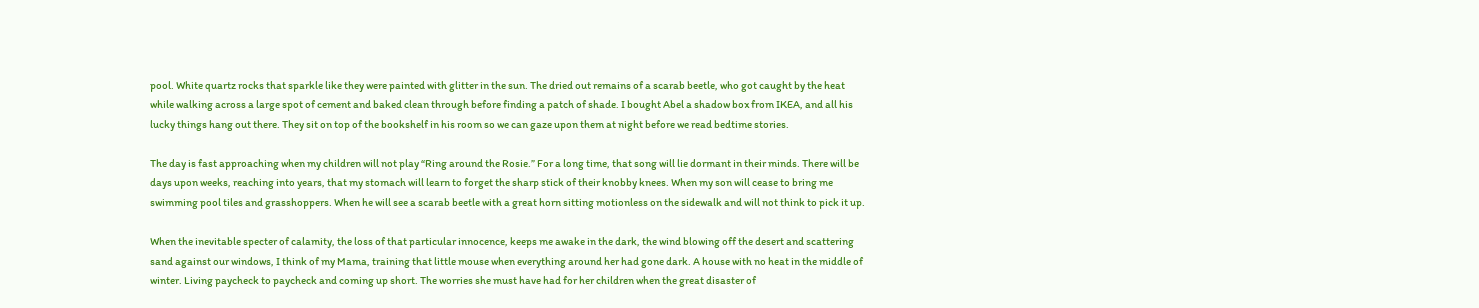pool. White quartz rocks that sparkle like they were painted with glitter in the sun. The dried out remains of a scarab beetle, who got caught by the heat while walking across a large spot of cement and baked clean through before finding a patch of shade. I bought Abel a shadow box from IKEA, and all his lucky things hang out there. They sit on top of the bookshelf in his room so we can gaze upon them at night before we read bedtime stories.

The day is fast approaching when my children will not play “Ring around the Rosie.” For a long time, that song will lie dormant in their minds. There will be days upon weeks, reaching into years, that my stomach will learn to forget the sharp stick of their knobby knees. When my son will cease to bring me swimming pool tiles and grasshoppers. When he will see a scarab beetle with a great horn sitting motionless on the sidewalk and will not think to pick it up.

When the inevitable specter of calamity, the loss of that particular innocence, keeps me awake in the dark, the wind blowing off the desert and scattering sand against our windows, I think of my Mama, training that little mouse when everything around her had gone dark. A house with no heat in the middle of winter. Living paycheck to paycheck and coming up short. The worries she must have had for her children when the great disaster of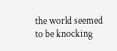the world seemed to be knocking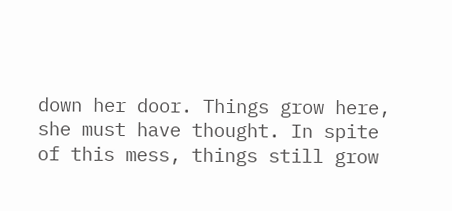down her door. Things grow here, she must have thought. In spite of this mess, things still grow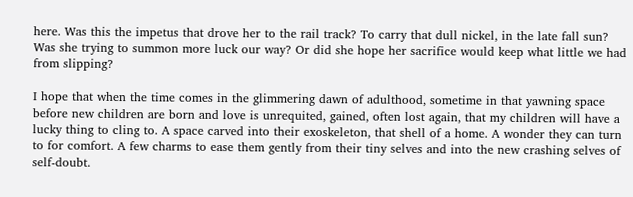here. Was this the impetus that drove her to the rail track? To carry that dull nickel, in the late fall sun? Was she trying to summon more luck our way? Or did she hope her sacrifice would keep what little we had from slipping?

I hope that when the time comes in the glimmering dawn of adulthood, sometime in that yawning space before new children are born and love is unrequited, gained, often lost again, that my children will have a lucky thing to cling to. A space carved into their exoskeleton, that shell of a home. A wonder they can turn to for comfort. A few charms to ease them gently from their tiny selves and into the new crashing selves of self-doubt.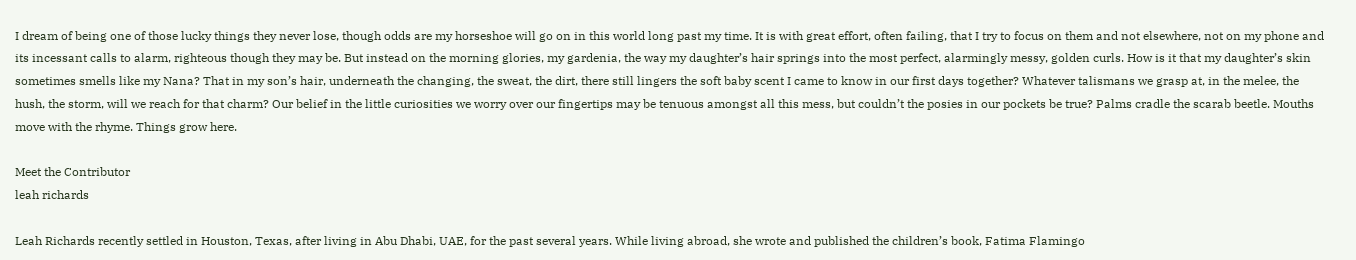I dream of being one of those lucky things they never lose, though odds are my horseshoe will go on in this world long past my time. It is with great effort, often failing, that I try to focus on them and not elsewhere, not on my phone and its incessant calls to alarm, righteous though they may be. But instead on the morning glories, my gardenia, the way my daughter’s hair springs into the most perfect, alarmingly messy, golden curls. How is it that my daughter’s skin sometimes smells like my Nana? That in my son’s hair, underneath the changing, the sweat, the dirt, there still lingers the soft baby scent I came to know in our first days together? Whatever talismans we grasp at, in the melee, the hush, the storm, will we reach for that charm? Our belief in the little curiosities we worry over our fingertips may be tenuous amongst all this mess, but couldn’t the posies in our pockets be true? Palms cradle the scarab beetle. Mouths move with the rhyme. Things grow here.

Meet the Contributor
leah richards

Leah Richards recently settled in Houston, Texas, after living in Abu Dhabi, UAE, for the past several years. While living abroad, she wrote and published the children’s book, Fatima Flamingo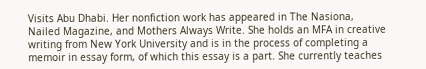Visits Abu Dhabi. Her nonfiction work has appeared in The Nasiona, Nailed Magazine, and Mothers Always Write. She holds an MFA in creative writing from New York University and is in the process of completing a memoir in essay form, of which this essay is a part. She currently teaches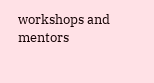workshops and mentors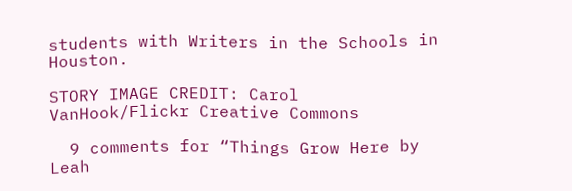students with Writers in the Schools in Houston.

STORY IMAGE CREDIT: Carol VanHook/Flickr Creative Commons

  9 comments for “Things Grow Here by Leah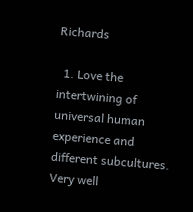Richards

  1. Love the intertwining of universal human experience and different subcultures. Very well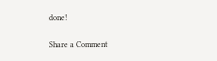done!

Share a Comment